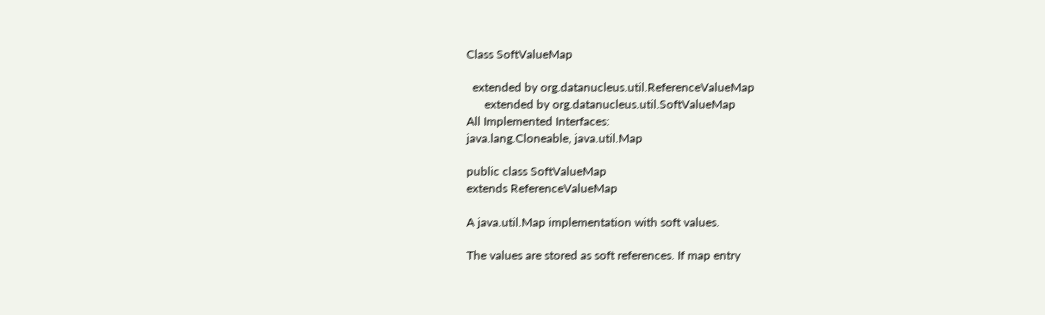Class SoftValueMap

  extended by org.datanucleus.util.ReferenceValueMap
      extended by org.datanucleus.util.SoftValueMap
All Implemented Interfaces:
java.lang.Cloneable, java.util.Map

public class SoftValueMap
extends ReferenceValueMap

A java.util.Map implementation with soft values.

The values are stored as soft references. If map entry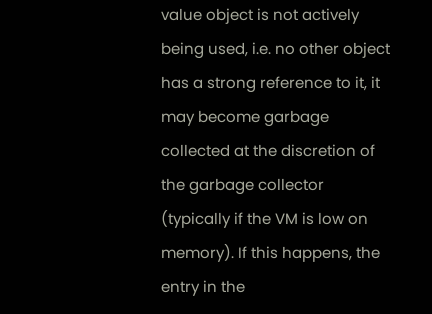value object is not actively being used, i.e. no other object has a strong reference to it, it may become garbage collected at the discretion of the garbage collector (typically if the VM is low on memory). If this happens, the entry in the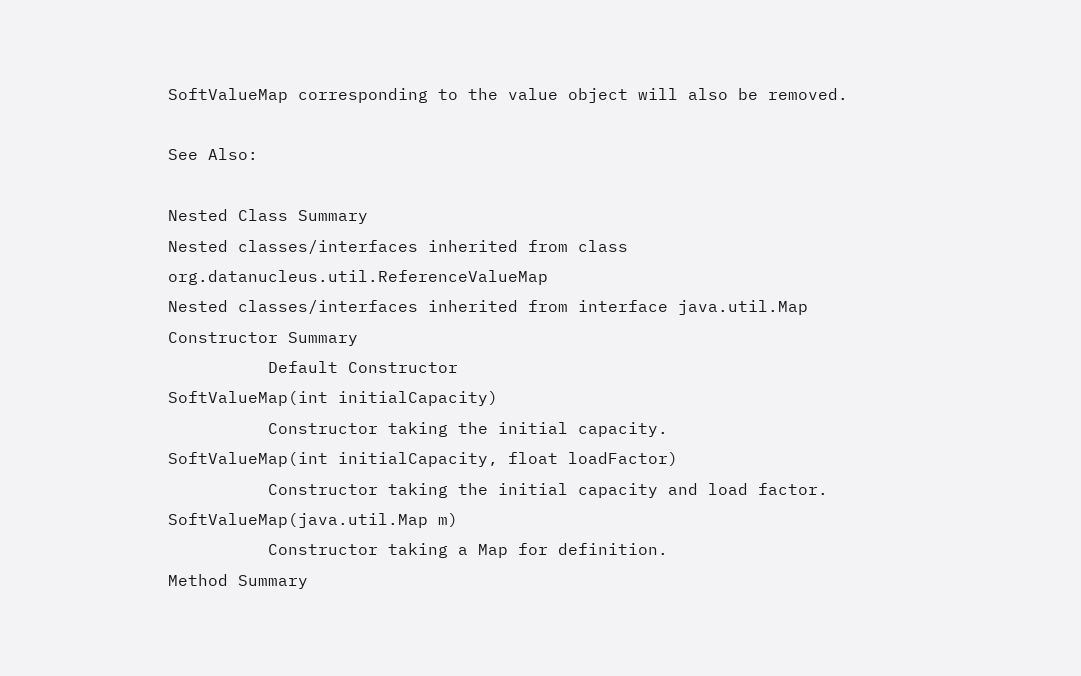SoftValueMap corresponding to the value object will also be removed.

See Also:

Nested Class Summary
Nested classes/interfaces inherited from class org.datanucleus.util.ReferenceValueMap
Nested classes/interfaces inherited from interface java.util.Map
Constructor Summary
          Default Constructor
SoftValueMap(int initialCapacity)
          Constructor taking the initial capacity.
SoftValueMap(int initialCapacity, float loadFactor)
          Constructor taking the initial capacity and load factor.
SoftValueMap(java.util.Map m)
          Constructor taking a Map for definition.
Method Summary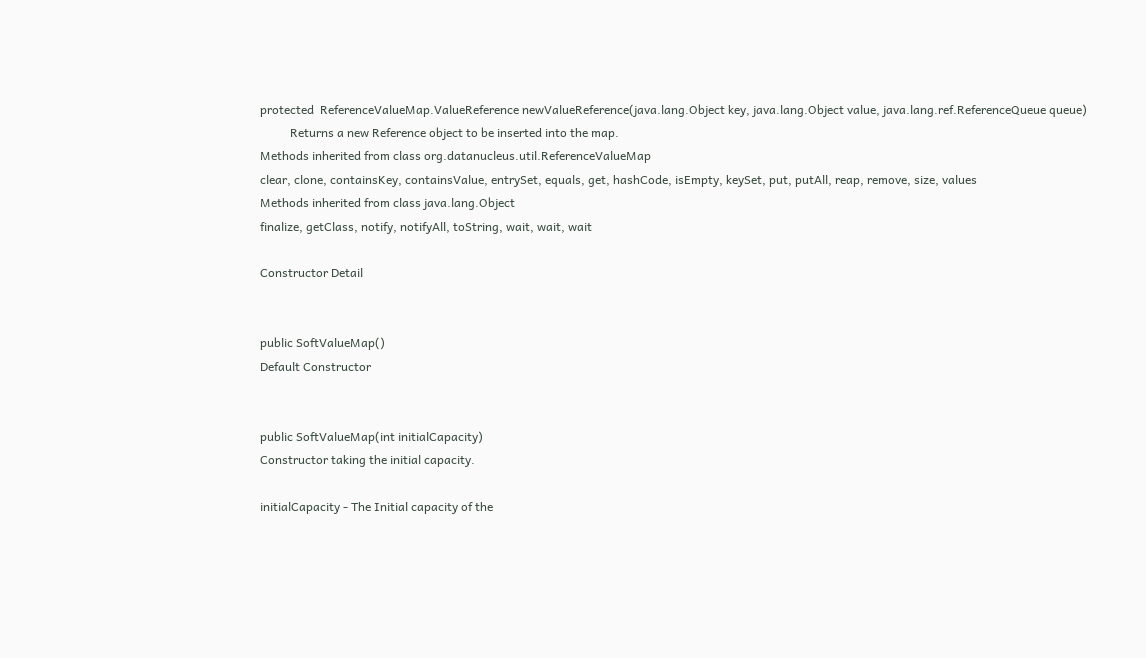protected  ReferenceValueMap.ValueReference newValueReference(java.lang.Object key, java.lang.Object value, java.lang.ref.ReferenceQueue queue)
          Returns a new Reference object to be inserted into the map.
Methods inherited from class org.datanucleus.util.ReferenceValueMap
clear, clone, containsKey, containsValue, entrySet, equals, get, hashCode, isEmpty, keySet, put, putAll, reap, remove, size, values
Methods inherited from class java.lang.Object
finalize, getClass, notify, notifyAll, toString, wait, wait, wait

Constructor Detail


public SoftValueMap()
Default Constructor


public SoftValueMap(int initialCapacity)
Constructor taking the initial capacity.

initialCapacity - The Initial capacity of the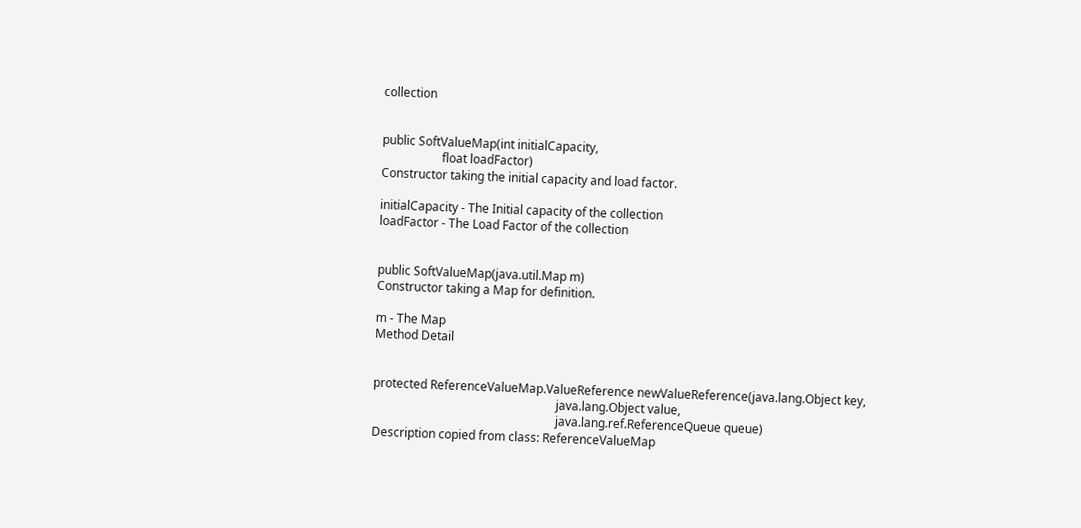collection


public SoftValueMap(int initialCapacity,
                    float loadFactor)
Constructor taking the initial capacity and load factor.

initialCapacity - The Initial capacity of the collection
loadFactor - The Load Factor of the collection


public SoftValueMap(java.util.Map m)
Constructor taking a Map for definition.

m - The Map
Method Detail


protected ReferenceValueMap.ValueReference newValueReference(java.lang.Object key,
                                                             java.lang.Object value,
                                                             java.lang.ref.ReferenceQueue queue)
Description copied from class: ReferenceValueMap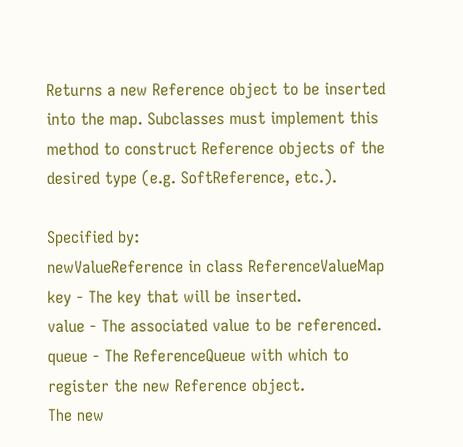Returns a new Reference object to be inserted into the map. Subclasses must implement this method to construct Reference objects of the desired type (e.g. SoftReference, etc.).

Specified by:
newValueReference in class ReferenceValueMap
key - The key that will be inserted.
value - The associated value to be referenced.
queue - The ReferenceQueue with which to register the new Reference object.
The new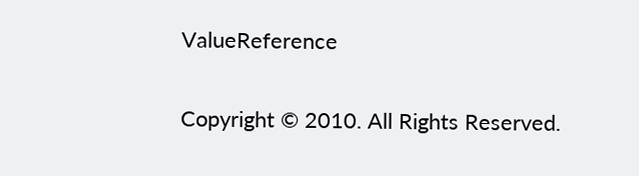ValueReference

Copyright © 2010. All Rights Reserved.